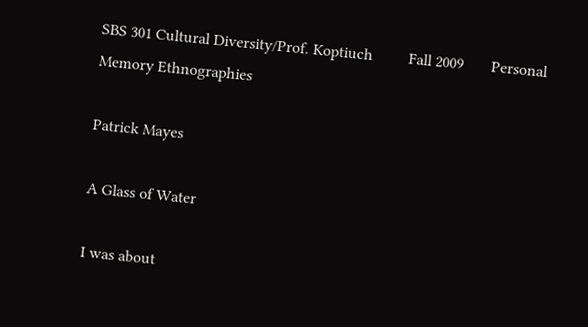SBS 301 Cultural Diversity/Prof. Koptiuch         Fall 2009       Personal Memory Ethnographies

Patrick Mayes

A Glass of Water

I was about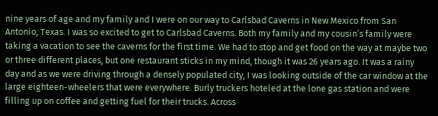nine years of age and my family and I were on our way to Carlsbad Caverns in New Mexico from San Antonio, Texas. I was so excited to get to Carlsbad Caverns. Both my family and my cousin’s family were taking a vacation to see the caverns for the first time. We had to stop and get food on the way at maybe two or three different places, but one restaurant sticks in my mind, though it was 26 years ago. It was a rainy day and as we were driving through a densely populated city, I was looking outside of the car window at the large eighteen-wheelers that were everywhere. Burly truckers hoteled at the lone gas station and were filling up on coffee and getting fuel for their trucks. Across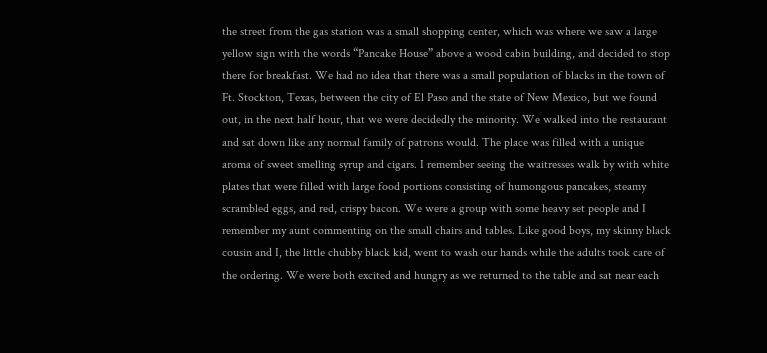the street from the gas station was a small shopping center, which was where we saw a large yellow sign with the words “Pancake House” above a wood cabin building, and decided to stop there for breakfast. We had no idea that there was a small population of blacks in the town of Ft. Stockton, Texas, between the city of El Paso and the state of New Mexico, but we found out, in the next half hour, that we were decidedly the minority. We walked into the restaurant and sat down like any normal family of patrons would. The place was filled with a unique aroma of sweet smelling syrup and cigars. I remember seeing the waitresses walk by with white plates that were filled with large food portions consisting of humongous pancakes, steamy scrambled eggs, and red, crispy bacon. We were a group with some heavy set people and I remember my aunt commenting on the small chairs and tables. Like good boys, my skinny black cousin and I, the little chubby black kid, went to wash our hands while the adults took care of the ordering. We were both excited and hungry as we returned to the table and sat near each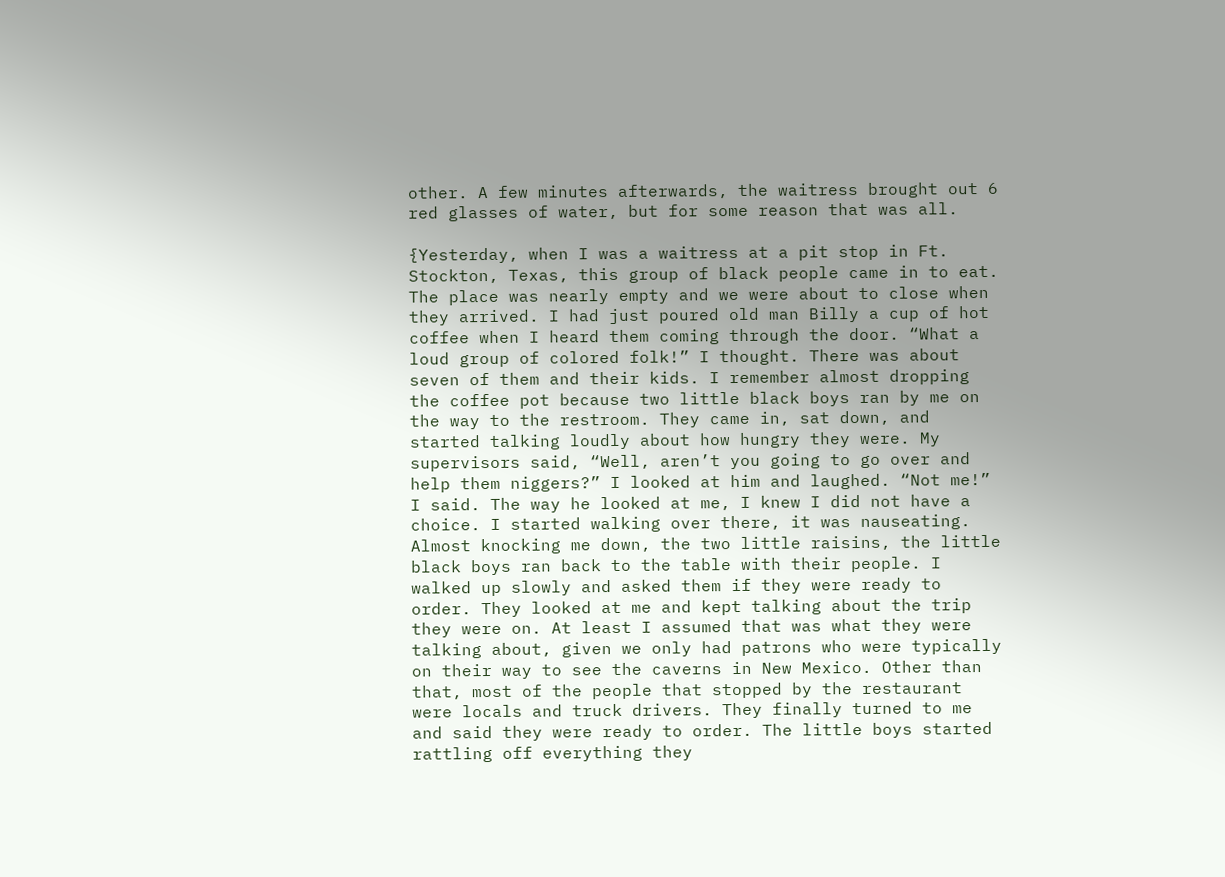other. A few minutes afterwards, the waitress brought out 6 red glasses of water, but for some reason that was all.

{Yesterday, when I was a waitress at a pit stop in Ft. Stockton, Texas, this group of black people came in to eat. The place was nearly empty and we were about to close when they arrived. I had just poured old man Billy a cup of hot coffee when I heard them coming through the door. “What a loud group of colored folk!” I thought. There was about seven of them and their kids. I remember almost dropping the coffee pot because two little black boys ran by me on the way to the restroom. They came in, sat down, and started talking loudly about how hungry they were. My supervisors said, “Well, aren’t you going to go over and help them niggers?” I looked at him and laughed. “Not me!” I said. The way he looked at me, I knew I did not have a choice. I started walking over there, it was nauseating. Almost knocking me down, the two little raisins, the little black boys ran back to the table with their people. I walked up slowly and asked them if they were ready to order. They looked at me and kept talking about the trip they were on. At least I assumed that was what they were talking about, given we only had patrons who were typically on their way to see the caverns in New Mexico. Other than that, most of the people that stopped by the restaurant were locals and truck drivers. They finally turned to me and said they were ready to order. The little boys started rattling off everything they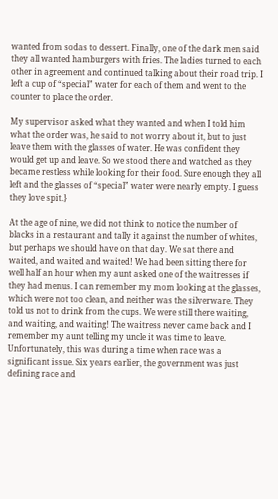wanted from sodas to dessert. Finally, one of the dark men said they all wanted hamburgers with fries. The ladies turned to each other in agreement and continued talking about their road trip. I left a cup of “special” water for each of them and went to the counter to place the order.

My supervisor asked what they wanted and when I told him what the order was, he said to not worry about it, but to just leave them with the glasses of water. He was confident they would get up and leave. So we stood there and watched as they became restless while looking for their food. Sure enough they all left and the glasses of “special” water were nearly empty. I guess they love spit.}

At the age of nine, we did not think to notice the number of blacks in a restaurant and tally it against the number of whites, but perhaps we should have on that day. We sat there and waited, and waited and waited! We had been sitting there for well half an hour when my aunt asked one of the waitresses if they had menus. I can remember my mom looking at the glasses, which were not too clean, and neither was the silverware. They told us not to drink from the cups. We were still there waiting, and waiting, and waiting! The waitress never came back and I remember my aunt telling my uncle it was time to leave. Unfortunately, this was during a time when race was a significant issue. Six years earlier, the government was just defining race and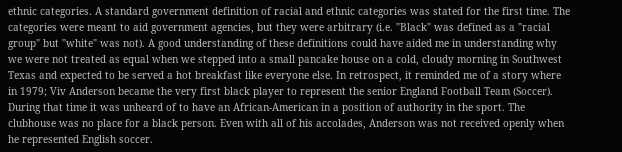ethnic categories. A standard government definition of racial and ethnic categories was stated for the first time. The categories were meant to aid government agencies, but they were arbitrary (i.e. "Black" was defined as a "racial group" but "white" was not). A good understanding of these definitions could have aided me in understanding why we were not treated as equal when we stepped into a small pancake house on a cold, cloudy morning in Southwest Texas and expected to be served a hot breakfast like everyone else. In retrospect, it reminded me of a story where in 1979; Viv Anderson became the very first black player to represent the senior England Football Team (Soccer). During that time it was unheard of to have an African-American in a position of authority in the sport. The clubhouse was no place for a black person. Even with all of his accolades, Anderson was not received openly when he represented English soccer.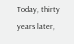Today, thirty years later,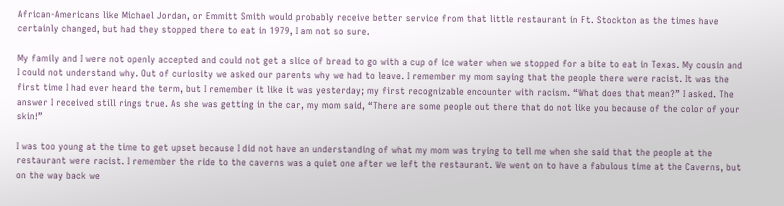African-Americans like Michael Jordan, or Emmitt Smith would probably receive better service from that little restaurant in Ft. Stockton as the times have certainly changed, but had they stopped there to eat in 1979, I am not so sure.

My family and I were not openly accepted and could not get a slice of bread to go with a cup of ice water when we stopped for a bite to eat in Texas. My cousin and I could not understand why. Out of curiosity we asked our parents why we had to leave. I remember my mom saying that the people there were racist. It was the first time I had ever heard the term, but I remember it like it was yesterday; my first recognizable encounter with racism. “What does that mean?” I asked. The answer I received still rings true. As she was getting in the car, my mom said, “There are some people out there that do not like you because of the color of your skin!”

I was too young at the time to get upset because I did not have an understanding of what my mom was trying to tell me when she said that the people at the restaurant were racist. I remember the ride to the caverns was a quiet one after we left the restaurant. We went on to have a fabulous time at the Caverns, but on the way back we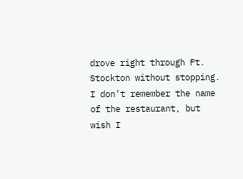drove right through Ft. Stockton without stopping. I don’t remember the name of the restaurant, but wish I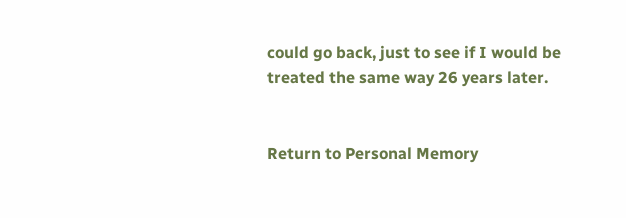could go back, just to see if I would be treated the same way 26 years later.


Return to Personal Memory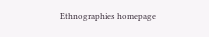Ethnographies homepage